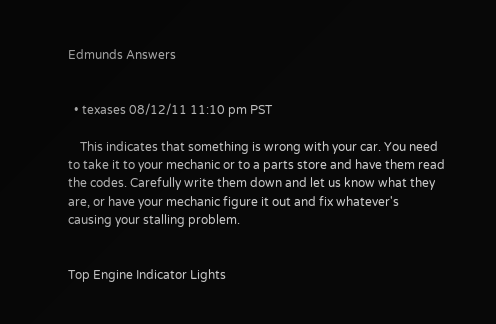Edmunds Answers


  • texases 08/12/11 11:10 pm PST

    This indicates that something is wrong with your car. You need to take it to your mechanic or to a parts store and have them read the codes. Carefully write them down and let us know what they are, or have your mechanic figure it out and fix whatever's causing your stalling problem.


Top Engine Indicator Lights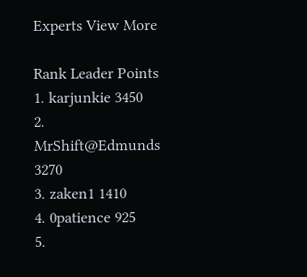Experts View More

Rank Leader Points
1. karjunkie 3450
2. MrShift@Edmunds 3270
3. zaken1 1410
4. 0patience 925
5.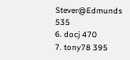Stever@Edmunds 535
6. docj 470
7. tony78 395